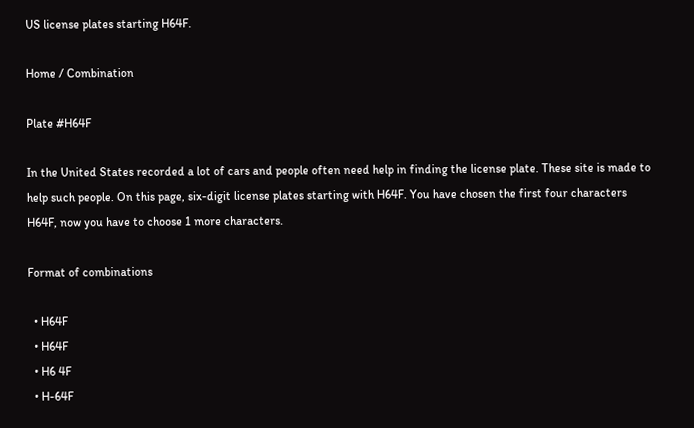US license plates starting H64F.

Home / Combination

Plate #H64F

In the United States recorded a lot of cars and people often need help in finding the license plate. These site is made to help such people. On this page, six-digit license plates starting with H64F. You have chosen the first four characters H64F, now you have to choose 1 more characters.

Format of combinations

  • H64F
  • H64F
  • H6 4F
  • H-64F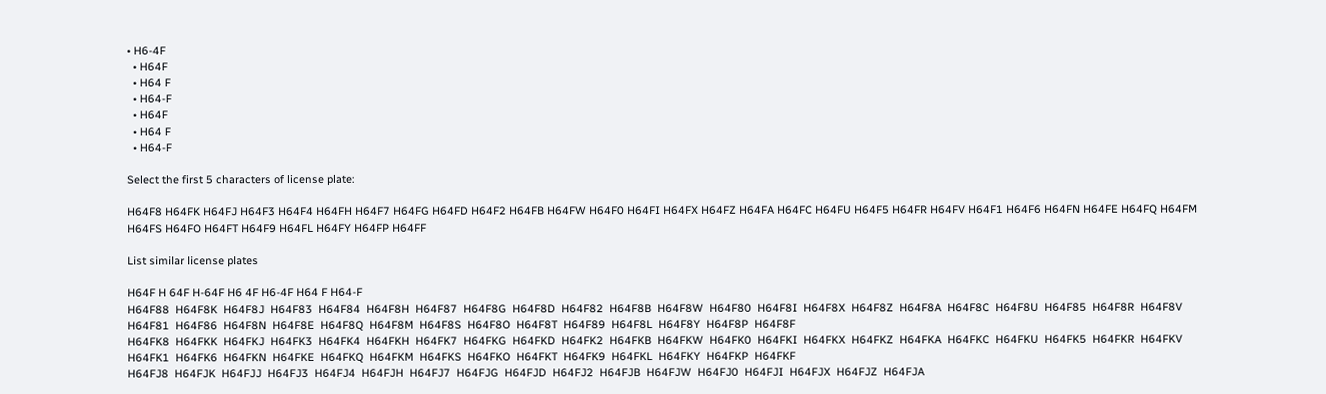• H6-4F
  • H64F
  • H64 F
  • H64-F
  • H64F
  • H64 F
  • H64-F

Select the first 5 characters of license plate:

H64F8 H64FK H64FJ H64F3 H64F4 H64FH H64F7 H64FG H64FD H64F2 H64FB H64FW H64F0 H64FI H64FX H64FZ H64FA H64FC H64FU H64F5 H64FR H64FV H64F1 H64F6 H64FN H64FE H64FQ H64FM H64FS H64FO H64FT H64F9 H64FL H64FY H64FP H64FF

List similar license plates

H64F H 64F H-64F H6 4F H6-4F H64 F H64-F
H64F88  H64F8K  H64F8J  H64F83  H64F84  H64F8H  H64F87  H64F8G  H64F8D  H64F82  H64F8B  H64F8W  H64F80  H64F8I  H64F8X  H64F8Z  H64F8A  H64F8C  H64F8U  H64F85  H64F8R  H64F8V  H64F81  H64F86  H64F8N  H64F8E  H64F8Q  H64F8M  H64F8S  H64F8O  H64F8T  H64F89  H64F8L  H64F8Y  H64F8P  H64F8F
H64FK8  H64FKK  H64FKJ  H64FK3  H64FK4  H64FKH  H64FK7  H64FKG  H64FKD  H64FK2  H64FKB  H64FKW  H64FK0  H64FKI  H64FKX  H64FKZ  H64FKA  H64FKC  H64FKU  H64FK5  H64FKR  H64FKV  H64FK1  H64FK6  H64FKN  H64FKE  H64FKQ  H64FKM  H64FKS  H64FKO  H64FKT  H64FK9  H64FKL  H64FKY  H64FKP  H64FKF
H64FJ8  H64FJK  H64FJJ  H64FJ3  H64FJ4  H64FJH  H64FJ7  H64FJG  H64FJD  H64FJ2  H64FJB  H64FJW  H64FJ0  H64FJI  H64FJX  H64FJZ  H64FJA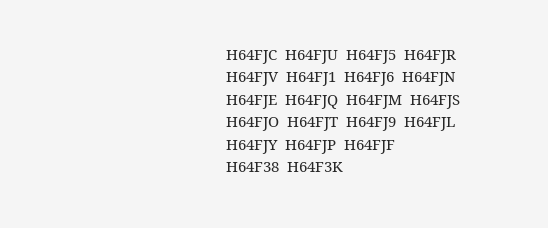H64FJC  H64FJU  H64FJ5  H64FJR  H64FJV  H64FJ1  H64FJ6  H64FJN  H64FJE  H64FJQ  H64FJM  H64FJS  H64FJO  H64FJT  H64FJ9  H64FJL  H64FJY  H64FJP  H64FJF
H64F38  H64F3K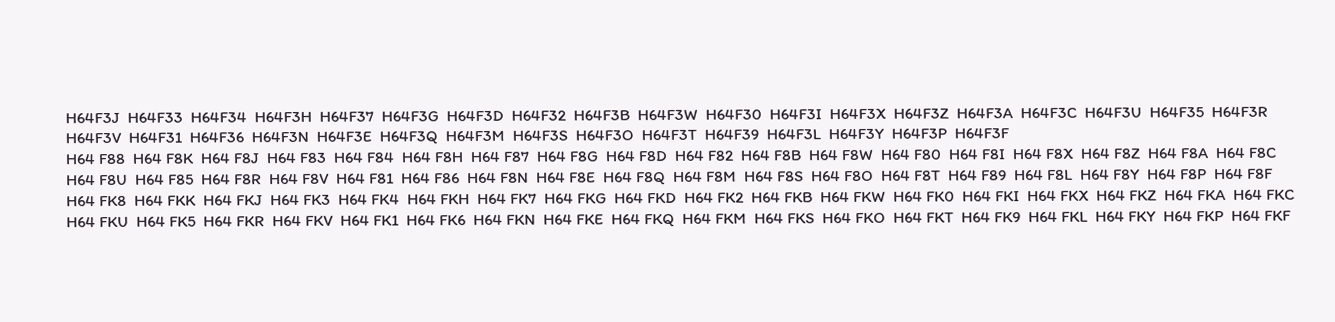H64F3J  H64F33  H64F34  H64F3H  H64F37  H64F3G  H64F3D  H64F32  H64F3B  H64F3W  H64F30  H64F3I  H64F3X  H64F3Z  H64F3A  H64F3C  H64F3U  H64F35  H64F3R  H64F3V  H64F31  H64F36  H64F3N  H64F3E  H64F3Q  H64F3M  H64F3S  H64F3O  H64F3T  H64F39  H64F3L  H64F3Y  H64F3P  H64F3F
H64 F88  H64 F8K  H64 F8J  H64 F83  H64 F84  H64 F8H  H64 F87  H64 F8G  H64 F8D  H64 F82  H64 F8B  H64 F8W  H64 F80  H64 F8I  H64 F8X  H64 F8Z  H64 F8A  H64 F8C  H64 F8U  H64 F85  H64 F8R  H64 F8V  H64 F81  H64 F86  H64 F8N  H64 F8E  H64 F8Q  H64 F8M  H64 F8S  H64 F8O  H64 F8T  H64 F89  H64 F8L  H64 F8Y  H64 F8P  H64 F8F
H64 FK8  H64 FKK  H64 FKJ  H64 FK3  H64 FK4  H64 FKH  H64 FK7  H64 FKG  H64 FKD  H64 FK2  H64 FKB  H64 FKW  H64 FK0  H64 FKI  H64 FKX  H64 FKZ  H64 FKA  H64 FKC  H64 FKU  H64 FK5  H64 FKR  H64 FKV  H64 FK1  H64 FK6  H64 FKN  H64 FKE  H64 FKQ  H64 FKM  H64 FKS  H64 FKO  H64 FKT  H64 FK9  H64 FKL  H64 FKY  H64 FKP  H64 FKF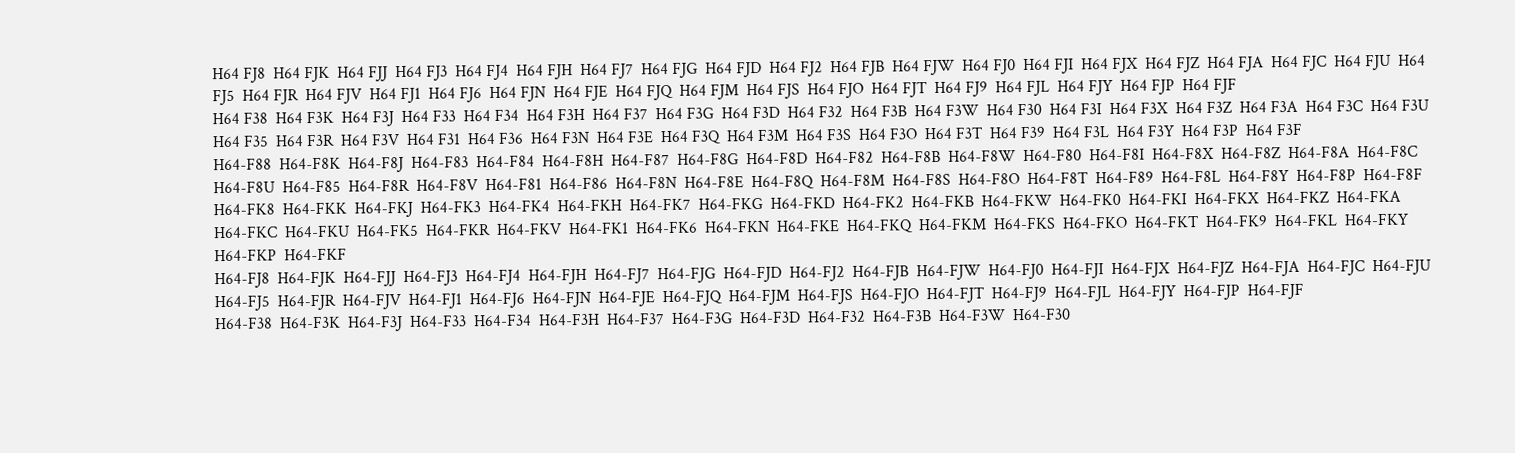H64 FJ8  H64 FJK  H64 FJJ  H64 FJ3  H64 FJ4  H64 FJH  H64 FJ7  H64 FJG  H64 FJD  H64 FJ2  H64 FJB  H64 FJW  H64 FJ0  H64 FJI  H64 FJX  H64 FJZ  H64 FJA  H64 FJC  H64 FJU  H64 FJ5  H64 FJR  H64 FJV  H64 FJ1  H64 FJ6  H64 FJN  H64 FJE  H64 FJQ  H64 FJM  H64 FJS  H64 FJO  H64 FJT  H64 FJ9  H64 FJL  H64 FJY  H64 FJP  H64 FJF
H64 F38  H64 F3K  H64 F3J  H64 F33  H64 F34  H64 F3H  H64 F37  H64 F3G  H64 F3D  H64 F32  H64 F3B  H64 F3W  H64 F30  H64 F3I  H64 F3X  H64 F3Z  H64 F3A  H64 F3C  H64 F3U  H64 F35  H64 F3R  H64 F3V  H64 F31  H64 F36  H64 F3N  H64 F3E  H64 F3Q  H64 F3M  H64 F3S  H64 F3O  H64 F3T  H64 F39  H64 F3L  H64 F3Y  H64 F3P  H64 F3F
H64-F88  H64-F8K  H64-F8J  H64-F83  H64-F84  H64-F8H  H64-F87  H64-F8G  H64-F8D  H64-F82  H64-F8B  H64-F8W  H64-F80  H64-F8I  H64-F8X  H64-F8Z  H64-F8A  H64-F8C  H64-F8U  H64-F85  H64-F8R  H64-F8V  H64-F81  H64-F86  H64-F8N  H64-F8E  H64-F8Q  H64-F8M  H64-F8S  H64-F8O  H64-F8T  H64-F89  H64-F8L  H64-F8Y  H64-F8P  H64-F8F
H64-FK8  H64-FKK  H64-FKJ  H64-FK3  H64-FK4  H64-FKH  H64-FK7  H64-FKG  H64-FKD  H64-FK2  H64-FKB  H64-FKW  H64-FK0  H64-FKI  H64-FKX  H64-FKZ  H64-FKA  H64-FKC  H64-FKU  H64-FK5  H64-FKR  H64-FKV  H64-FK1  H64-FK6  H64-FKN  H64-FKE  H64-FKQ  H64-FKM  H64-FKS  H64-FKO  H64-FKT  H64-FK9  H64-FKL  H64-FKY  H64-FKP  H64-FKF
H64-FJ8  H64-FJK  H64-FJJ  H64-FJ3  H64-FJ4  H64-FJH  H64-FJ7  H64-FJG  H64-FJD  H64-FJ2  H64-FJB  H64-FJW  H64-FJ0  H64-FJI  H64-FJX  H64-FJZ  H64-FJA  H64-FJC  H64-FJU  H64-FJ5  H64-FJR  H64-FJV  H64-FJ1  H64-FJ6  H64-FJN  H64-FJE  H64-FJQ  H64-FJM  H64-FJS  H64-FJO  H64-FJT  H64-FJ9  H64-FJL  H64-FJY  H64-FJP  H64-FJF
H64-F38  H64-F3K  H64-F3J  H64-F33  H64-F34  H64-F3H  H64-F37  H64-F3G  H64-F3D  H64-F32  H64-F3B  H64-F3W  H64-F30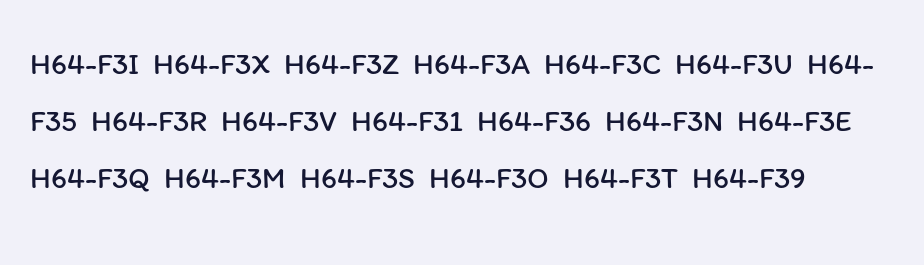H64-F3I  H64-F3X  H64-F3Z  H64-F3A  H64-F3C  H64-F3U  H64-F35  H64-F3R  H64-F3V  H64-F31  H64-F36  H64-F3N  H64-F3E  H64-F3Q  H64-F3M  H64-F3S  H64-F3O  H64-F3T  H64-F39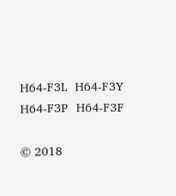H64-F3L  H64-F3Y  H64-F3P  H64-F3F

© 2018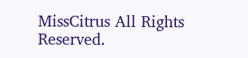MissCitrus All Rights Reserved.